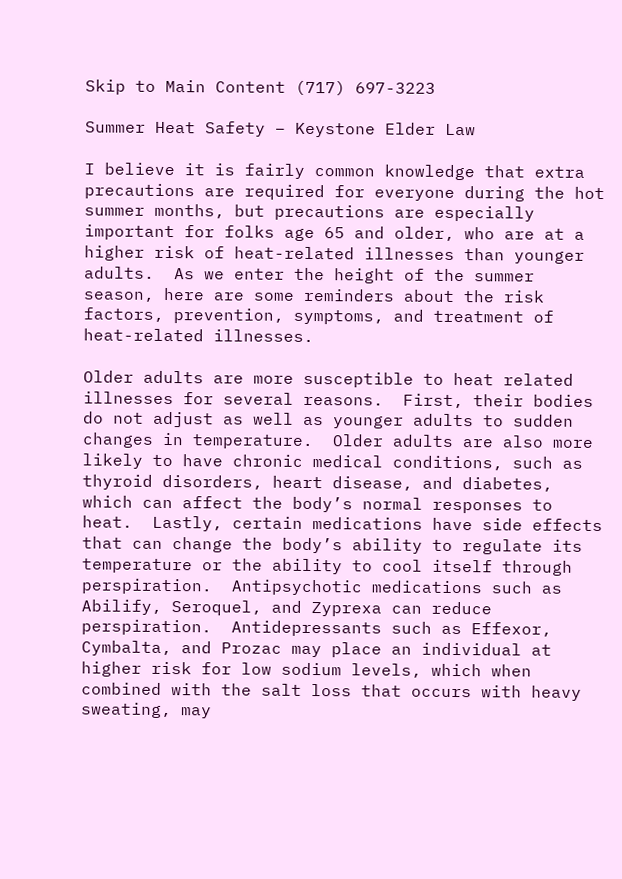Skip to Main Content (717) 697-3223

Summer Heat Safety – Keystone Elder Law

I believe it is fairly common knowledge that extra precautions are required for everyone during the hot summer months, but precautions are especially important for folks age 65 and older, who are at a higher risk of heat-related illnesses than younger adults.  As we enter the height of the summer season, here are some reminders about the risk factors, prevention, symptoms, and treatment of heat-related illnesses.

Older adults are more susceptible to heat related illnesses for several reasons.  First, their bodies do not adjust as well as younger adults to sudden changes in temperature.  Older adults are also more likely to have chronic medical conditions, such as thyroid disorders, heart disease, and diabetes, which can affect the body’s normal responses to heat.  Lastly, certain medications have side effects that can change the body’s ability to regulate its temperature or the ability to cool itself through perspiration.  Antipsychotic medications such as Abilify, Seroquel, and Zyprexa can reduce perspiration.  Antidepressants such as Effexor, Cymbalta, and Prozac may place an individual at higher risk for low sodium levels, which when combined with the salt loss that occurs with heavy sweating, may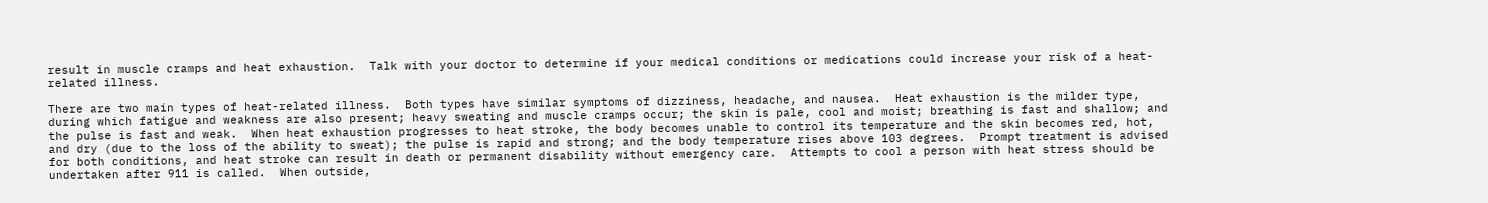result in muscle cramps and heat exhaustion.  Talk with your doctor to determine if your medical conditions or medications could increase your risk of a heat-related illness.

There are two main types of heat-related illness.  Both types have similar symptoms of dizziness, headache, and nausea.  Heat exhaustion is the milder type, during which fatigue and weakness are also present; heavy sweating and muscle cramps occur; the skin is pale, cool and moist; breathing is fast and shallow; and the pulse is fast and weak.  When heat exhaustion progresses to heat stroke, the body becomes unable to control its temperature and the skin becomes red, hot, and dry (due to the loss of the ability to sweat); the pulse is rapid and strong; and the body temperature rises above 103 degrees.  Prompt treatment is advised for both conditions, and heat stroke can result in death or permanent disability without emergency care.  Attempts to cool a person with heat stress should be undertaken after 911 is called.  When outside,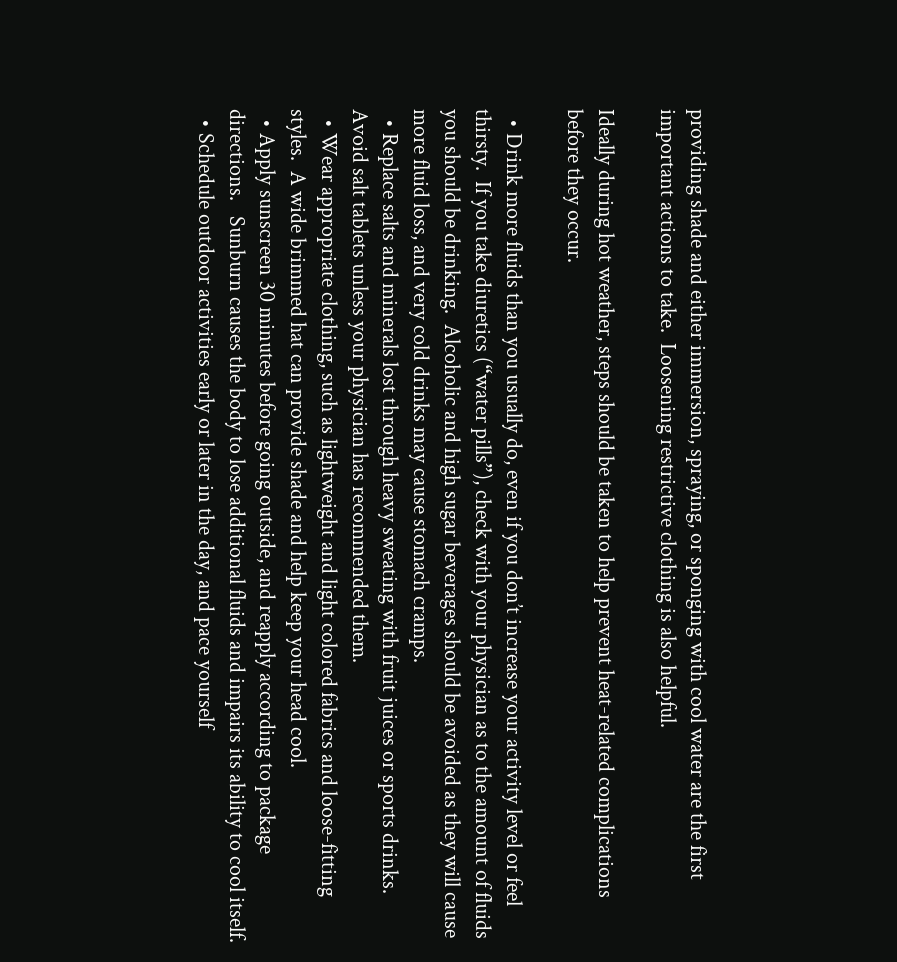providing shade and either immersion, spraying, or sponging with cool water are the first important actions to take.  Loosening restrictive clothing is also helpful.

Ideally during hot weather, steps should be taken to help prevent heat-related complications before they occur.

  • Drink more fluids than you usually do, even if you don’t increase your activity level or feel thirsty.  If you take diuretics (“water pills”), check with your physician as to the amount of fluids you should be drinking.  Alcoholic and high sugar beverages should be avoided as they will cause more fluid loss, and very cold drinks may cause stomach cramps.
  • Replace salts and minerals lost through heavy sweating with fruit juices or sports drinks.  Avoid salt tablets unless your physician has recommended them.
  • Wear appropriate clothing, such as lightweight and light colored fabrics and loose-fitting styles.  A wide brimmed hat can provide shade and help keep your head cool.
  • Apply sunscreen 30 minutes before going outside, and reapply according to package directions.   Sunburn causes the body to lose additional fluids and impairs its ability to cool itself.
  • Schedule outdoor activities early or later in the day, and pace yourself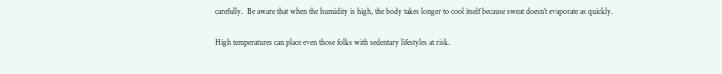carefully.  Be aware that when the humidity is high, the body takes longer to cool itself because sweat doesn’t evaporate as quickly.

High temperatures can place even those folks with sedentary lifestyles at risk.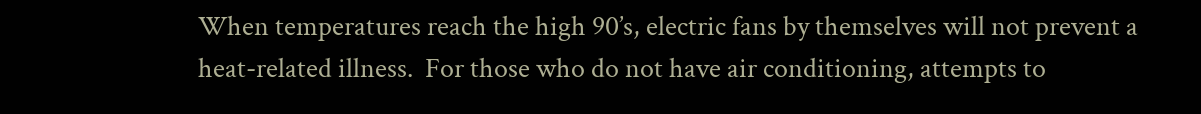When temperatures reach the high 90’s, electric fans by themselves will not prevent a heat-related illness.  For those who do not have air conditioning, attempts to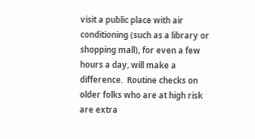visit a public place with air conditioning (such as a library or shopping mall), for even a few hours a day, will make a difference.  Routine checks on older folks who are at high risk are extra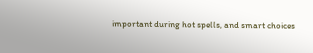important during hot spells, and smart choices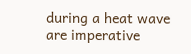during a heat wave are imperative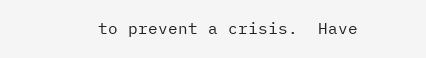to prevent a crisis.  Have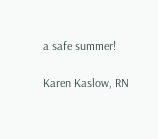a safe summer!

Karen Kaslow, RN